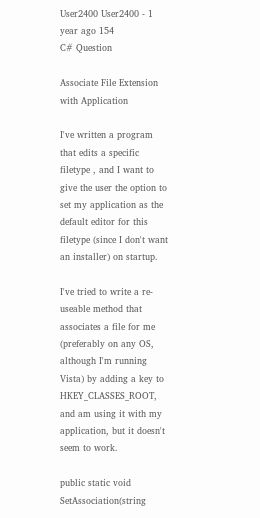User2400 User2400 - 1 year ago 154
C# Question

Associate File Extension with Application

I've written a program that edits a specific filetype , and I want to give the user the option to set my application as the default editor for this filetype (since I don't want an installer) on startup.

I've tried to write a re-useable method that associates a file for me (preferably on any OS, although I'm running Vista) by adding a key to HKEY_CLASSES_ROOT, and am using it with my application, but it doesn't seem to work.

public static void SetAssociation(string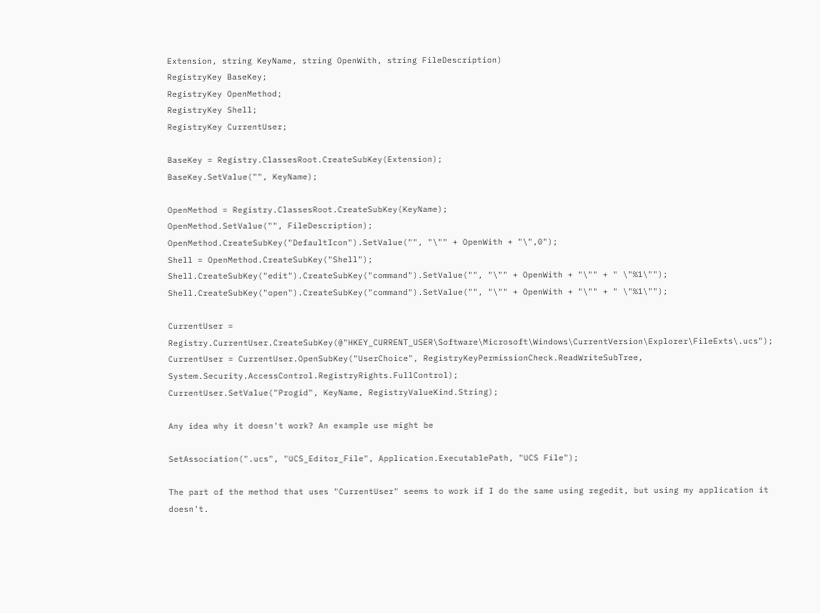Extension, string KeyName, string OpenWith, string FileDescription)
RegistryKey BaseKey;
RegistryKey OpenMethod;
RegistryKey Shell;
RegistryKey CurrentUser;

BaseKey = Registry.ClassesRoot.CreateSubKey(Extension);
BaseKey.SetValue("", KeyName);

OpenMethod = Registry.ClassesRoot.CreateSubKey(KeyName);
OpenMethod.SetValue("", FileDescription);
OpenMethod.CreateSubKey("DefaultIcon").SetValue("", "\"" + OpenWith + "\",0");
Shell = OpenMethod.CreateSubKey("Shell");
Shell.CreateSubKey("edit").CreateSubKey("command").SetValue("", "\"" + OpenWith + "\"" + " \"%1\"");
Shell.CreateSubKey("open").CreateSubKey("command").SetValue("", "\"" + OpenWith + "\"" + " \"%1\"");

CurrentUser = Registry.CurrentUser.CreateSubKey(@"HKEY_CURRENT_USER\Software\Microsoft\Windows\CurrentVersion\Explorer\FileExts\.ucs");
CurrentUser = CurrentUser.OpenSubKey("UserChoice", RegistryKeyPermissionCheck.ReadWriteSubTree, System.Security.AccessControl.RegistryRights.FullControl);
CurrentUser.SetValue("Progid", KeyName, RegistryValueKind.String);

Any idea why it doesn't work? An example use might be

SetAssociation(".ucs", "UCS_Editor_File", Application.ExecutablePath, "UCS File");

The part of the method that uses "CurrentUser" seems to work if I do the same using regedit, but using my application it doesn't.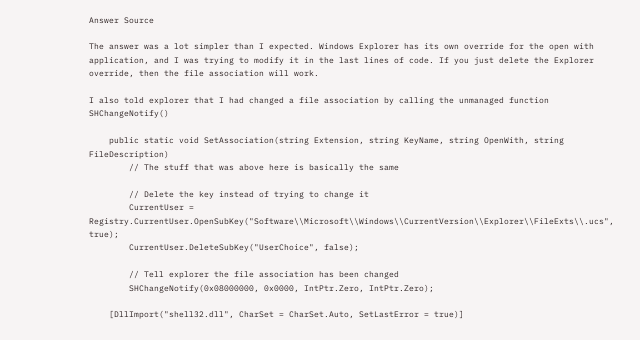Answer Source

The answer was a lot simpler than I expected. Windows Explorer has its own override for the open with application, and I was trying to modify it in the last lines of code. If you just delete the Explorer override, then the file association will work.

I also told explorer that I had changed a file association by calling the unmanaged function SHChangeNotify()

    public static void SetAssociation(string Extension, string KeyName, string OpenWith, string FileDescription)
        // The stuff that was above here is basically the same

        // Delete the key instead of trying to change it
        CurrentUser = Registry.CurrentUser.OpenSubKey("Software\\Microsoft\\Windows\\CurrentVersion\\Explorer\\FileExts\\.ucs", true);
        CurrentUser.DeleteSubKey("UserChoice", false);

        // Tell explorer the file association has been changed
        SHChangeNotify(0x08000000, 0x0000, IntPtr.Zero, IntPtr.Zero);

    [DllImport("shell32.dll", CharSet = CharSet.Auto, SetLastError = true)]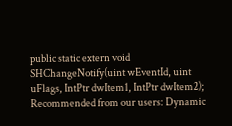public static extern void SHChangeNotify(uint wEventId, uint uFlags, IntPtr dwItem1, IntPtr dwItem2);
Recommended from our users: Dynamic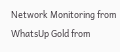Network Monitoring from WhatsUp Gold from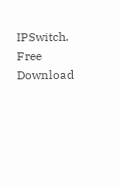IPSwitch. Free Download